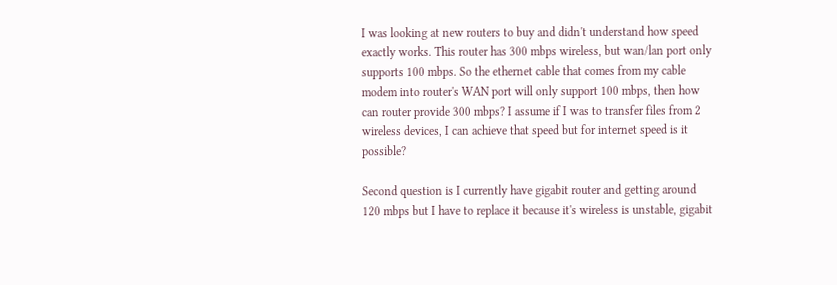I was looking at new routers to buy and didn't understand how speed exactly works. This router has 300 mbps wireless, but wan/lan port only supports 100 mbps. So the ethernet cable that comes from my cable modem into router's WAN port will only support 100 mbps, then how can router provide 300 mbps? I assume if I was to transfer files from 2 wireless devices, I can achieve that speed but for internet speed is it possible?

Second question is I currently have gigabit router and getting around 120 mbps but I have to replace it because it's wireless is unstable, gigabit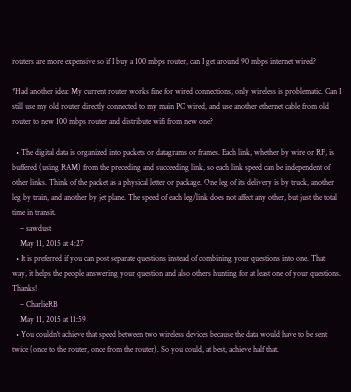routers are more expensive so if I buy a 100 mbps router, can I get around 90 mbps internet wired?

*Had another idea: My current router works fine for wired connections, only wireless is problematic. Can I still use my old router directly connected to my main PC wired, and use another ethernet cable from old router to new 100 mbps router and distribute wifi from new one?

  • The digital data is organized into packets or datagrams or frames. Each link, whether by wire or RF, is buffered (using RAM) from the preceding and succeeding link, so each link speed can be independent of other links. Think of the packet as a physical letter or package. One leg of its delivery is by truck, another leg by train, and another by jet plane. The speed of each leg/link does not affect any other, but just the total time in transit.
    – sawdust
    May 11, 2015 at 4:27
  • It is preferred if you can post separate questions instead of combining your questions into one. That way, it helps the people answering your question and also others hunting for at least one of your questions. Thanks!
    – CharlieRB
    May 11, 2015 at 11:59
  • You couldn't achieve that speed between two wireless devices because the data would have to be sent twice (once to the router, once from the router). So you could, at best, achieve half that.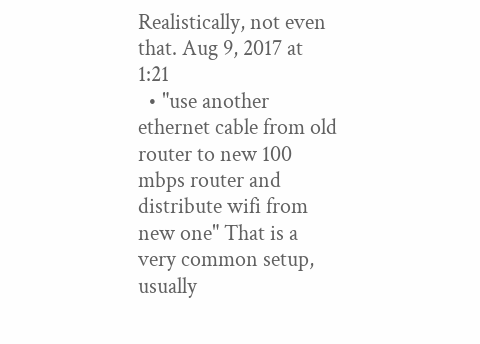Realistically, not even that. Aug 9, 2017 at 1:21
  • "use another ethernet cable from old router to new 100 mbps router and distribute wifi from new one" That is a very common setup, usually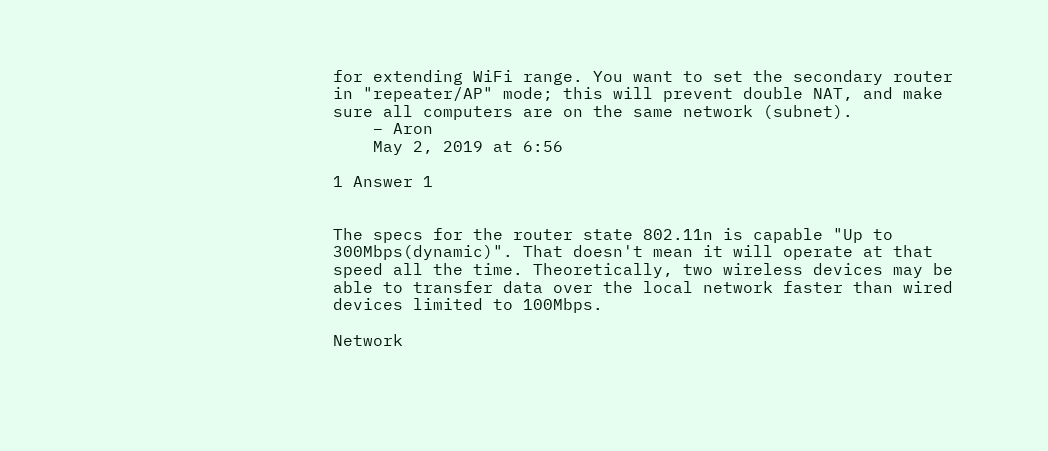for extending WiFi range. You want to set the secondary router in "repeater/AP" mode; this will prevent double NAT, and make sure all computers are on the same network (subnet).
    – Aron
    May 2, 2019 at 6:56

1 Answer 1


The specs for the router state 802.11n is capable "Up to 300Mbps(dynamic)". That doesn't mean it will operate at that speed all the time. Theoretically, two wireless devices may be able to transfer data over the local network faster than wired devices limited to 100Mbps.

Network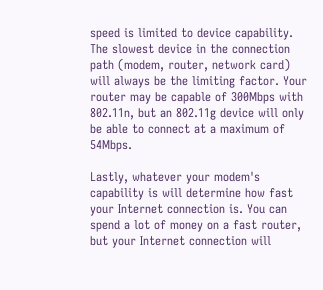speed is limited to device capability. The slowest device in the connection path (modem, router, network card) will always be the limiting factor. Your router may be capable of 300Mbps with 802.11n, but an 802.11g device will only be able to connect at a maximum of 54Mbps.

Lastly, whatever your modem's capability is will determine how fast your Internet connection is. You can spend a lot of money on a fast router, but your Internet connection will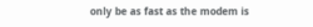only be as fast as the modem is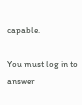capable.

You must log in to answer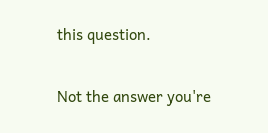this question.

Not the answer you're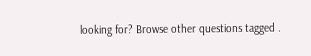looking for? Browse other questions tagged .